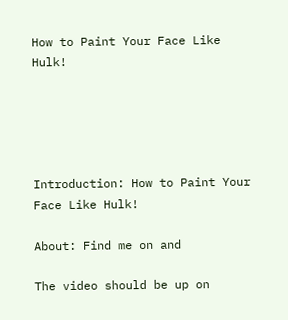How to Paint Your Face Like Hulk!





Introduction: How to Paint Your Face Like Hulk!

About: Find me on and

The video should be up on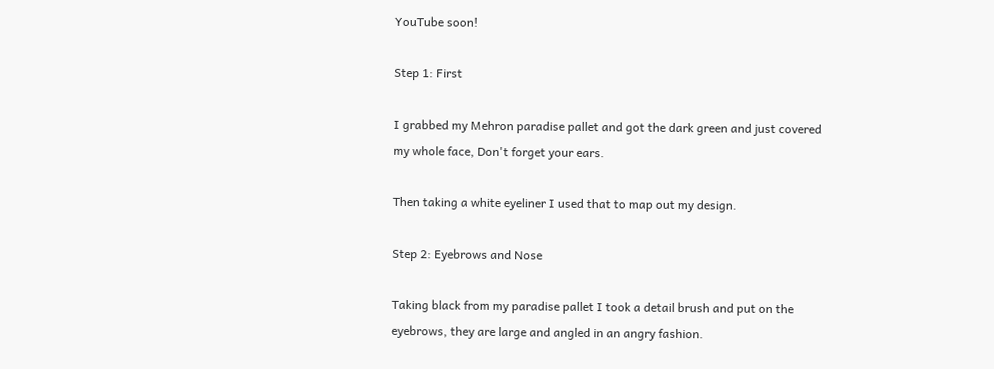YouTube soon!

Step 1: First

I grabbed my Mehron paradise pallet and got the dark green and just covered my whole face, Don't forget your ears.

Then taking a white eyeliner I used that to map out my design.

Step 2: Eyebrows and Nose

Taking black from my paradise pallet I took a detail brush and put on the eyebrows, they are large and angled in an angry fashion.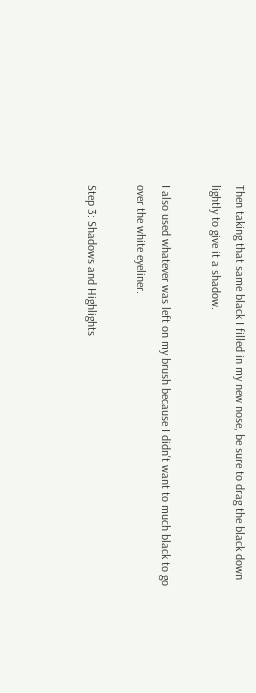Then taking that same black I filled in my new nose, be sure to drag the black down lightly to give it a shadow.

I also used whatever was left on my brush because I didn't want to much black to go over the white eyeliner.

Step 3: Shadows and Highlights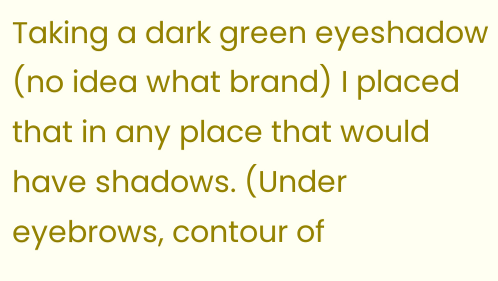Taking a dark green eyeshadow (no idea what brand) I placed that in any place that would have shadows. (Under eyebrows, contour of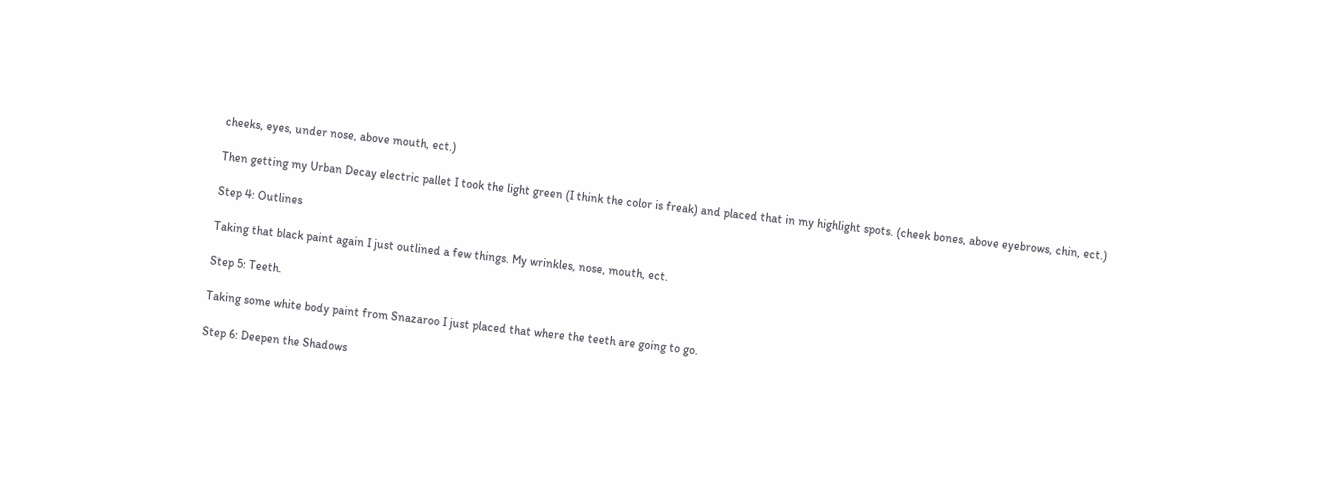cheeks, eyes, under nose, above mouth, ect.)

Then getting my Urban Decay electric pallet I took the light green (I think the color is freak) and placed that in my highlight spots. (cheek bones, above eyebrows, chin, ect.)

Step 4: Outlines

Taking that black paint again I just outlined a few things. My wrinkles, nose, mouth, ect.

Step 5: Teeth.

Taking some white body paint from Snazaroo I just placed that where the teeth are going to go.

Step 6: Deepen the Shadows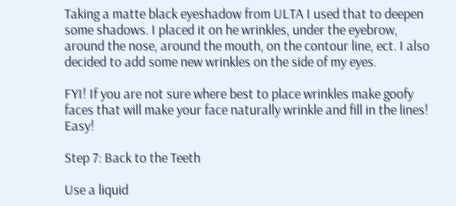Taking a matte black eyeshadow from ULTA I used that to deepen some shadows. I placed it on he wrinkles, under the eyebrow, around the nose, around the mouth, on the contour line, ect. I also decided to add some new wrinkles on the side of my eyes.

FYI! If you are not sure where best to place wrinkles make goofy faces that will make your face naturally wrinkle and fill in the lines! Easy!

Step 7: Back to the Teeth

Use a liquid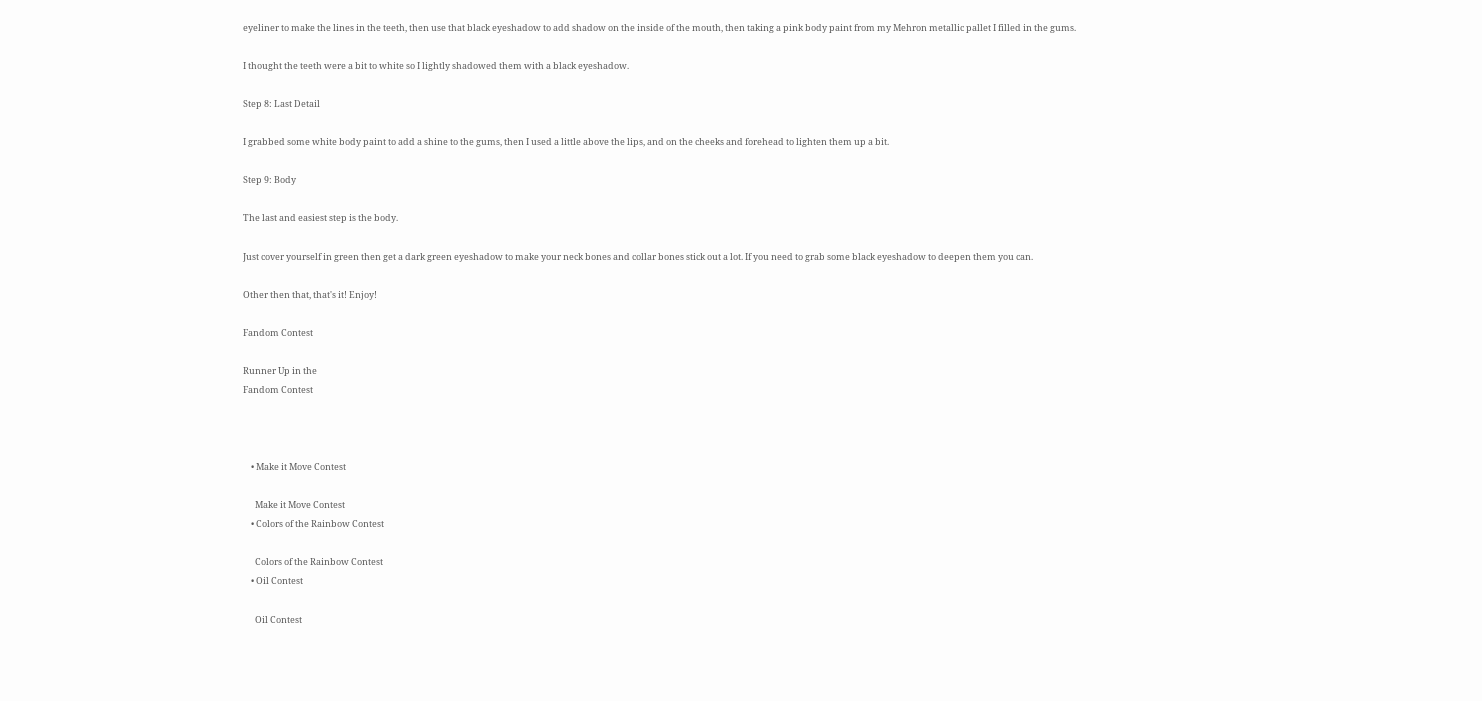eyeliner to make the lines in the teeth, then use that black eyeshadow to add shadow on the inside of the mouth, then taking a pink body paint from my Mehron metallic pallet I filled in the gums.

I thought the teeth were a bit to white so I lightly shadowed them with a black eyeshadow.

Step 8: Last Detail

I grabbed some white body paint to add a shine to the gums, then I used a little above the lips, and on the cheeks and forehead to lighten them up a bit.

Step 9: Body

The last and easiest step is the body.

Just cover yourself in green then get a dark green eyeshadow to make your neck bones and collar bones stick out a lot. If you need to grab some black eyeshadow to deepen them you can.

Other then that, that's it! Enjoy!

Fandom Contest

Runner Up in the
Fandom Contest



    • Make it Move Contest

      Make it Move Contest
    • Colors of the Rainbow Contest

      Colors of the Rainbow Contest
    • Oil Contest

      Oil Contest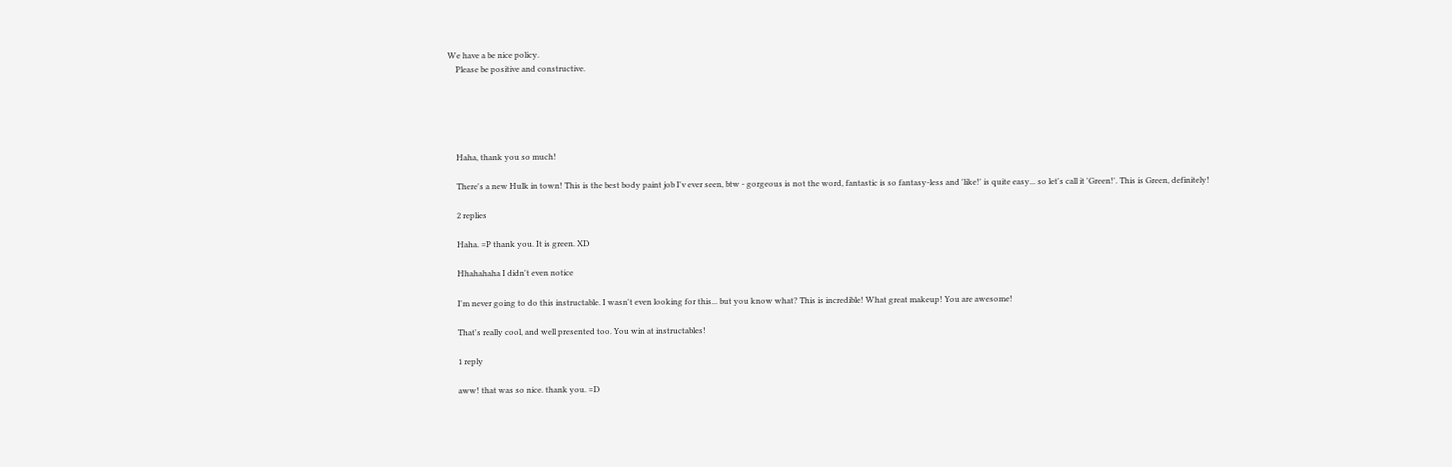We have a be nice policy.
    Please be positive and constructive.





    Haha, thank you so much!

    There's a new Hulk in town! This is the best body paint job I'v ever seen, btw - gorgeous is not the word, fantastic is so fantasy-less and 'like!' is quite easy... so let's call it 'Green!'. This is Green, definitely!

    2 replies

    Haha. =P thank you. It is green. XD

    Hhahahaha I didn't even notice

    I'm never going to do this instructable. I wasn't even looking for this... but you know what? This is incredible! What great makeup! You are awesome!

    That's really cool, and well presented too. You win at instructables!

    1 reply

    aww! that was so nice. thank you. =D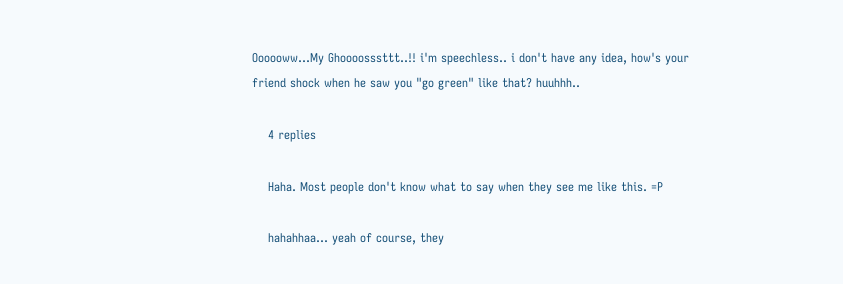Oooooww...My Ghoooosssttt..!! i'm speechless.. i don't have any idea, how's your friend shock when he saw you "go green" like that? huuhhh..

    4 replies

    Haha. Most people don't know what to say when they see me like this. =P

    hahahhaa... yeah of course, they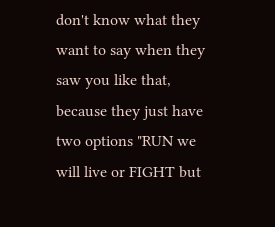don't know what they want to say when they saw you like that, because they just have two options "RUN we will live or FIGHT but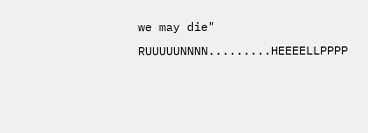we may die" RUUUUUNNNN.........HEEEELLPPPP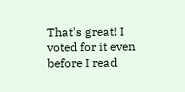That's great! I voted for it even before I read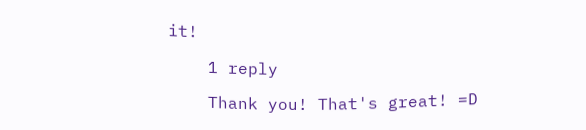it!

    1 reply

    Thank you! That's great! =D